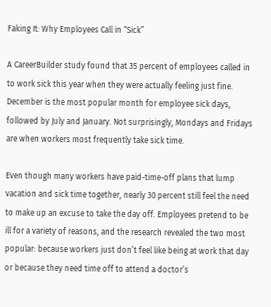Faking It: Why Employees Call in “Sick”

A CareerBuilder study found that 35 percent of employees called in to work sick this year when they were actually feeling just fine. December is the most popular month for employee sick days, followed by July and January. Not surprisingly, Mondays and Fridays are when workers most frequently take sick time.

Even though many workers have paid-time-off plans that lump vacation and sick time together, nearly 30 percent still feel the need to make up an excuse to take the day off. Employees pretend to be ill for a variety of reasons, and the research revealed the two most popular: because workers just don’t feel like being at work that day or because they need time off to attend a doctor’s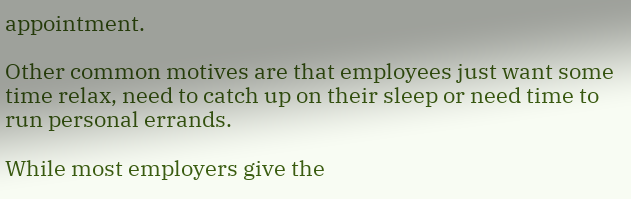appointment.

Other common motives are that employees just want some time relax, need to catch up on their sleep or need time to run personal errands.

While most employers give the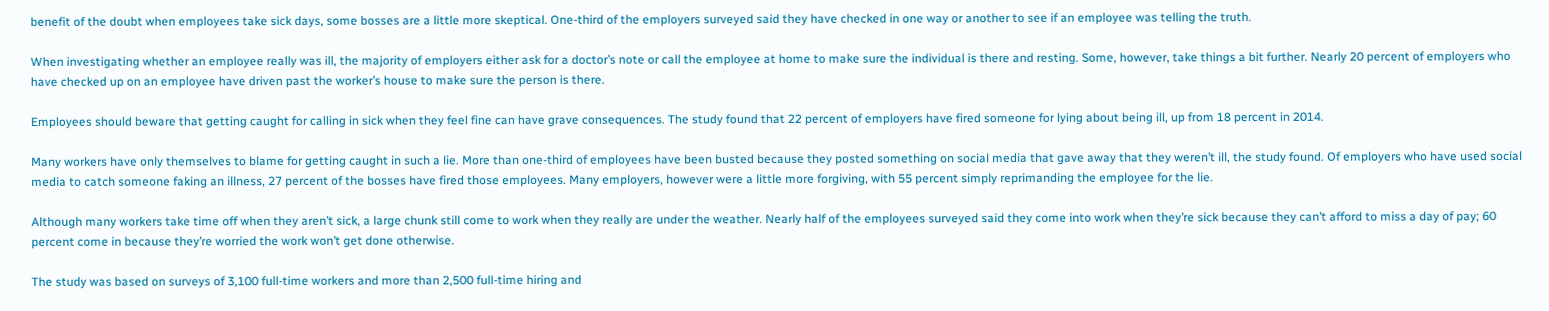benefit of the doubt when employees take sick days, some bosses are a little more skeptical. One-third of the employers surveyed said they have checked in one way or another to see if an employee was telling the truth.

When investigating whether an employee really was ill, the majority of employers either ask for a doctor’s note or call the employee at home to make sure the individual is there and resting. Some, however, take things a bit further. Nearly 20 percent of employers who have checked up on an employee have driven past the worker’s house to make sure the person is there.

Employees should beware that getting caught for calling in sick when they feel fine can have grave consequences. The study found that 22 percent of employers have fired someone for lying about being ill, up from 18 percent in 2014.

Many workers have only themselves to blame for getting caught in such a lie. More than one-third of employees have been busted because they posted something on social media that gave away that they weren’t ill, the study found. Of employers who have used social media to catch someone faking an illness, 27 percent of the bosses have fired those employees. Many employers, however were a little more forgiving, with 55 percent simply reprimanding the employee for the lie.

Although many workers take time off when they aren’t sick, a large chunk still come to work when they really are under the weather. Nearly half of the employees surveyed said they come into work when they’re sick because they can’t afford to miss a day of pay; 60 percent come in because they’re worried the work won’t get done otherwise.

The study was based on surveys of 3,100 full-time workers and more than 2,500 full-time hiring and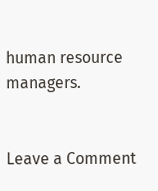human resource managers.


Leave a Comment